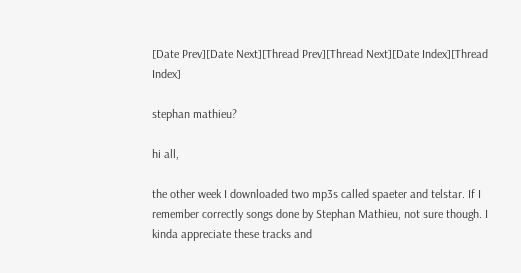[Date Prev][Date Next][Thread Prev][Thread Next][Date Index][Thread Index]

stephan mathieu?

hi all,

the other week I downloaded two mp3s called spaeter and telstar. If I
remember correctly songs done by Stephan Mathieu, not sure though. I
kinda appreciate these tracks and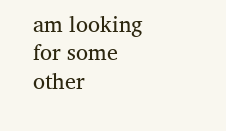am looking for some other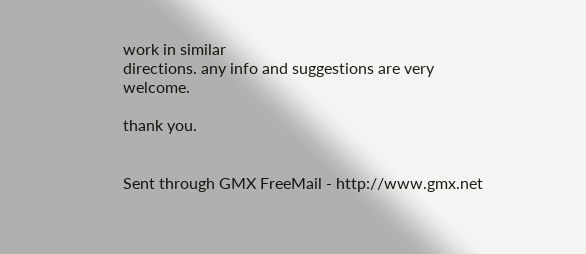work in similar
directions. any info and suggestions are very welcome.

thank you.


Sent through GMX FreeMail - http://www.gmx.net